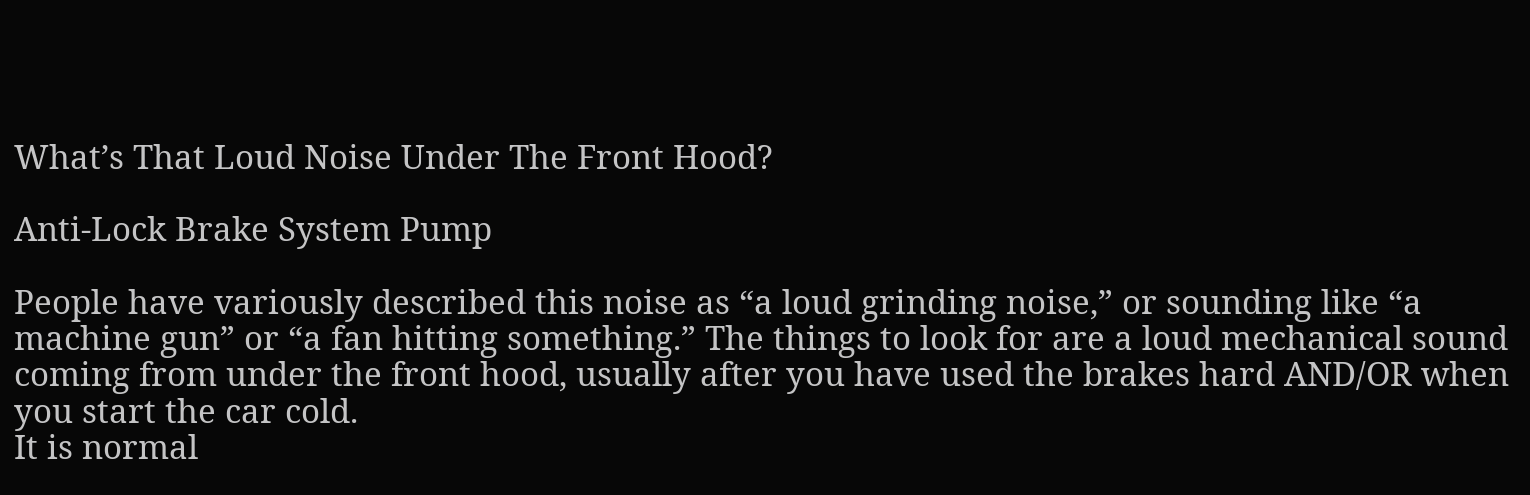What’s That Loud Noise Under The Front Hood?

Anti-Lock Brake System Pump

People have variously described this noise as “a loud grinding noise,” or sounding like “a machine gun” or “a fan hitting something.” The things to look for are a loud mechanical sound coming from under the front hood, usually after you have used the brakes hard AND/OR when you start the car cold.
It is normal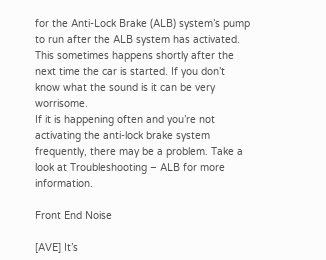for the Anti-Lock Brake (ALB) system’s pump to run after the ALB system has activated. This sometimes happens shortly after the next time the car is started. If you don’t know what the sound is it can be very worrisome.
If it is happening often and you’re not activating the anti-lock brake system frequently, there may be a problem. Take a look at Troubleshooting – ALB for more information.

Front End Noise

[AVE] It’s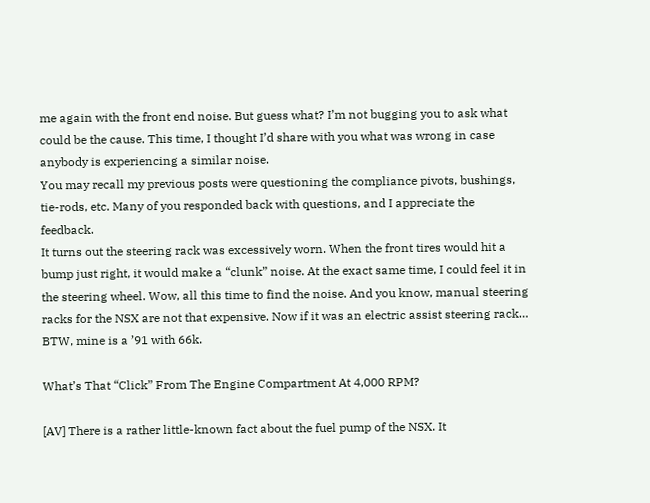me again with the front end noise. But guess what? I’m not bugging you to ask what could be the cause. This time, I thought I’d share with you what was wrong in case anybody is experiencing a similar noise.
You may recall my previous posts were questioning the compliance pivots, bushings, tie-rods, etc. Many of you responded back with questions, and I appreciate the feedback.
It turns out the steering rack was excessively worn. When the front tires would hit a bump just right, it would make a “clunk” noise. At the exact same time, I could feel it in the steering wheel. Wow, all this time to find the noise. And you know, manual steering racks for the NSX are not that expensive. Now if it was an electric assist steering rack… BTW, mine is a ’91 with 66k.

What’s That “Click” From The Engine Compartment At 4,000 RPM?

[AV] There is a rather little-known fact about the fuel pump of the NSX. It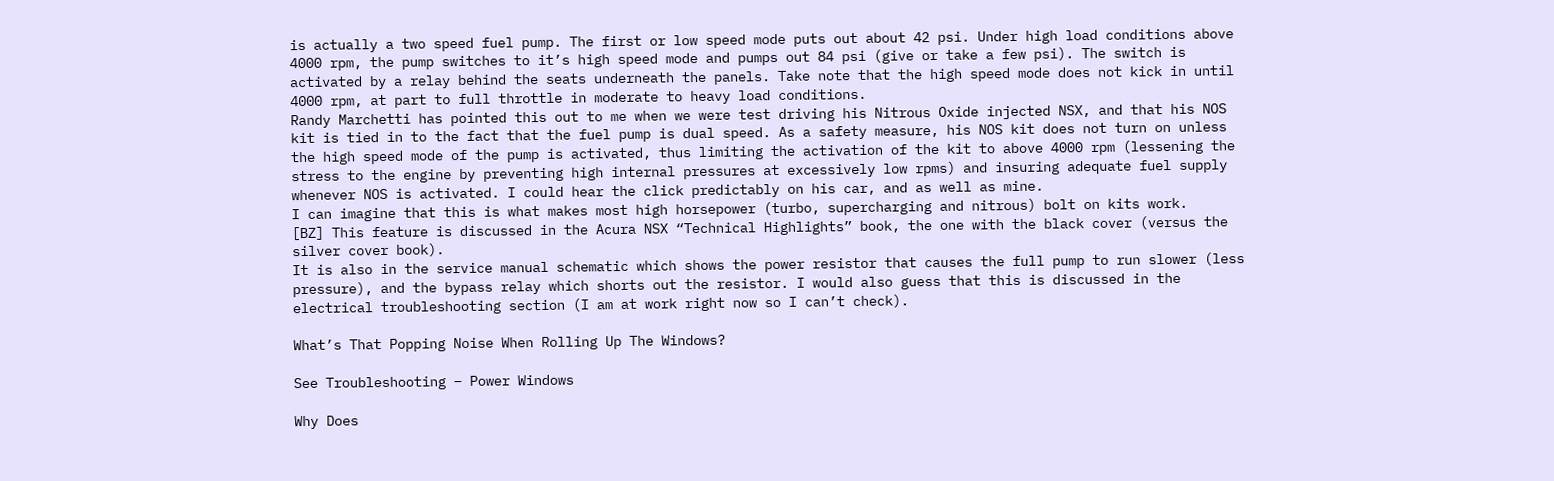is actually a two speed fuel pump. The first or low speed mode puts out about 42 psi. Under high load conditions above 4000 rpm, the pump switches to it’s high speed mode and pumps out 84 psi (give or take a few psi). The switch is activated by a relay behind the seats underneath the panels. Take note that the high speed mode does not kick in until 4000 rpm, at part to full throttle in moderate to heavy load conditions.
Randy Marchetti has pointed this out to me when we were test driving his Nitrous Oxide injected NSX, and that his NOS kit is tied in to the fact that the fuel pump is dual speed. As a safety measure, his NOS kit does not turn on unless the high speed mode of the pump is activated, thus limiting the activation of the kit to above 4000 rpm (lessening the stress to the engine by preventing high internal pressures at excessively low rpms) and insuring adequate fuel supply whenever NOS is activated. I could hear the click predictably on his car, and as well as mine.
I can imagine that this is what makes most high horsepower (turbo, supercharging and nitrous) bolt on kits work.
[BZ] This feature is discussed in the Acura NSX “Technical Highlights” book, the one with the black cover (versus the silver cover book).
It is also in the service manual schematic which shows the power resistor that causes the full pump to run slower (less pressure), and the bypass relay which shorts out the resistor. I would also guess that this is discussed in the electrical troubleshooting section (I am at work right now so I can’t check).

What’s That Popping Noise When Rolling Up The Windows?

See Troubleshooting – Power Windows

Why Does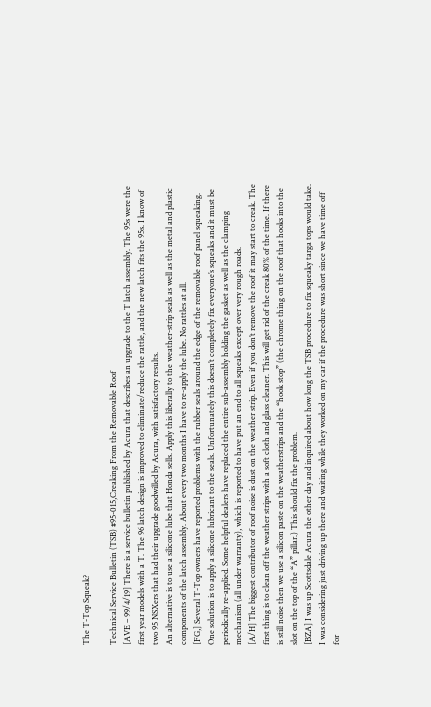The T-Top Squeak?

Technical Service Bulletin (TSB) #95-015,Creaking From the Removable Roof
[AVE – 99/4/19] There is a service bulletin published by Acura that describes an upgrade to the T latch assembly. The 95s were the first year models with a T. The 96 latch design is improved to eliminate/reduce the rattle, and the new latch fits the 95s. I know of two 95 NSXers that had their upgrade goodwilled by Acura, with satisfactory results.
An alternative is to use a silicone lube that Honda sells. Apply this liberally to the weather-strip seals as well as the metal and plastic components of the latch assembly. About every two months I have to re-apply the lube. No rattles at all.
[FG,] Several T-Top owners have reported problems with the rubber seals around the edge of the removable roof panel squeaking. One solution is to apply a silicone lubricant to the seals. Unfortunately this doesn’t completely fix everyone’s squeaks and it must be periodically re-applied. Some helpful dealers have replaced the entire sub-assembly holding the gasket as well as the clamping mechanism (all under warranty), which is reported to have put an end to all squeaks except over very rough roads.
[A/H] The biggest contributor of roof noise is dust on the weather strip. Even if you don’t remove the roof it may start to creak. The first thing is to clean off the weather strips with a soft cloth and glass cleaner. This will get rid of the creak 80% of the time. If there is still noise then we use a silicon paste on the weatherstrips and the “hook stop” (the chrome thing on the roof that hooks into the slot on the top of the “A” pillar.) This should fix the problem.
[BZA] I was up Scottsdale Acura the other day and inquired about how long the TSB procedure to fix squeaky targa tops would take. I was considering just driving up there and waiting while they worked on my car if the procedure was short since we have time off for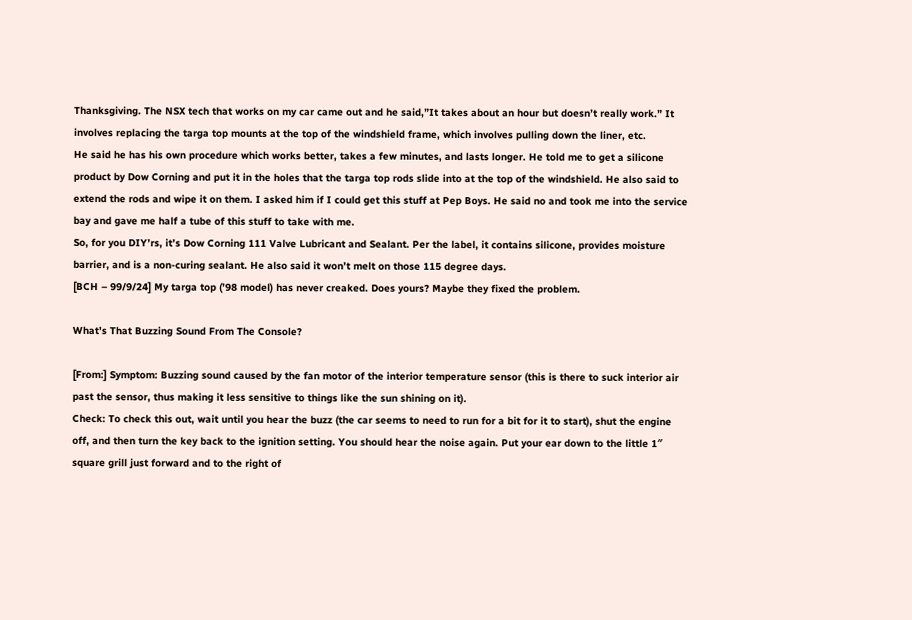Thanksgiving. The NSX tech that works on my car came out and he said,”It takes about an hour but doesn’t really work.” It involves replacing the targa top mounts at the top of the windshield frame, which involves pulling down the liner, etc.
He said he has his own procedure which works better, takes a few minutes, and lasts longer. He told me to get a silicone product by Dow Corning and put it in the holes that the targa top rods slide into at the top of the windshield. He also said to extend the rods and wipe it on them. I asked him if I could get this stuff at Pep Boys. He said no and took me into the service bay and gave me half a tube of this stuff to take with me.
So, for you DIY’rs, it’s Dow Corning 111 Valve Lubricant and Sealant. Per the label, it contains silicone, provides moisture barrier, and is a non-curing sealant. He also said it won’t melt on those 115 degree days.
[BCH – 99/9/24] My targa top (’98 model) has never creaked. Does yours? Maybe they fixed the problem.

What’s That Buzzing Sound From The Console?

[From:] Symptom: Buzzing sound caused by the fan motor of the interior temperature sensor (this is there to suck interior air past the sensor, thus making it less sensitive to things like the sun shining on it).
Check: To check this out, wait until you hear the buzz (the car seems to need to run for a bit for it to start), shut the engine off, and then turn the key back to the ignition setting. You should hear the noise again. Put your ear down to the little 1″ square grill just forward and to the right of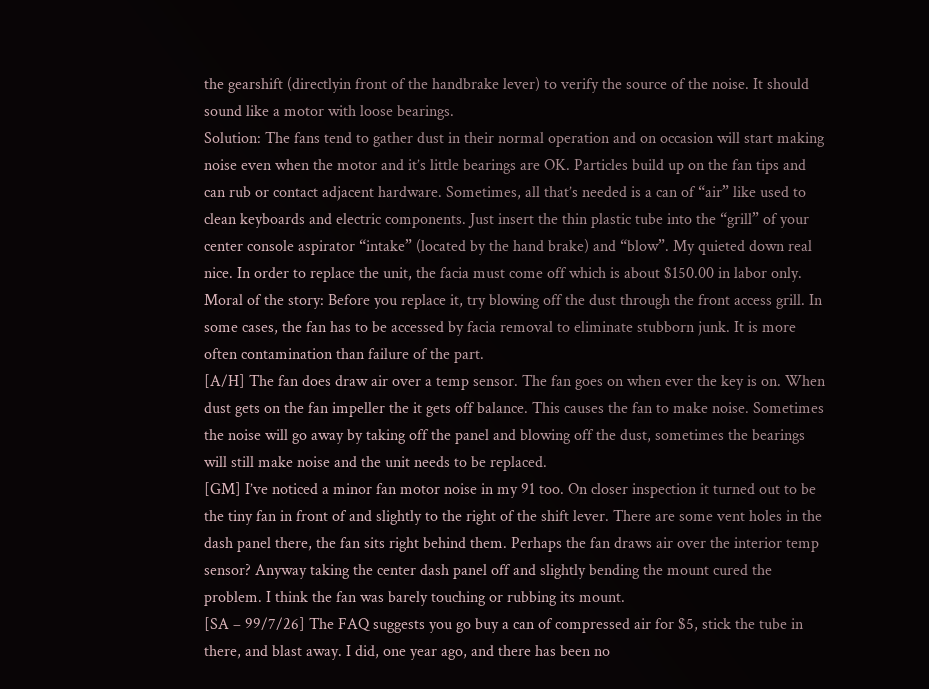the gearshift (directlyin front of the handbrake lever) to verify the source of the noise. It should sound like a motor with loose bearings.
Solution: The fans tend to gather dust in their normal operation and on occasion will start making noise even when the motor and it’s little bearings are OK. Particles build up on the fan tips and can rub or contact adjacent hardware. Sometimes, all that’s needed is a can of “air” like used to clean keyboards and electric components. Just insert the thin plastic tube into the “grill” of your center console aspirator “intake” (located by the hand brake) and “blow”. My quieted down real nice. In order to replace the unit, the facia must come off which is about $150.00 in labor only.
Moral of the story: Before you replace it, try blowing off the dust through the front access grill. In some cases, the fan has to be accessed by facia removal to eliminate stubborn junk. It is more often contamination than failure of the part.
[A/H] The fan does draw air over a temp sensor. The fan goes on when ever the key is on. When dust gets on the fan impeller the it gets off balance. This causes the fan to make noise. Sometimes the noise will go away by taking off the panel and blowing off the dust, sometimes the bearings will still make noise and the unit needs to be replaced.
[GM] I’ve noticed a minor fan motor noise in my 91 too. On closer inspection it turned out to be the tiny fan in front of and slightly to the right of the shift lever. There are some vent holes in the dash panel there, the fan sits right behind them. Perhaps the fan draws air over the interior temp sensor? Anyway taking the center dash panel off and slightly bending the mount cured the problem. I think the fan was barely touching or rubbing its mount.
[SA – 99/7/26] The FAQ suggests you go buy a can of compressed air for $5, stick the tube in there, and blast away. I did, one year ago, and there has been no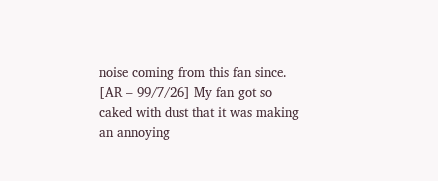noise coming from this fan since.
[AR – 99/7/26] My fan got so caked with dust that it was making an annoying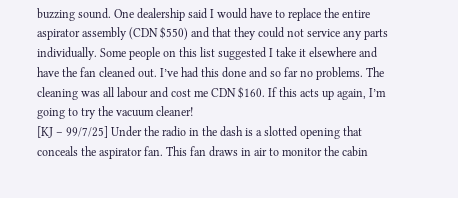buzzing sound. One dealership said I would have to replace the entire aspirator assembly (CDN $550) and that they could not service any parts individually. Some people on this list suggested I take it elsewhere and have the fan cleaned out. I’ve had this done and so far no problems. The cleaning was all labour and cost me CDN $160. If this acts up again, I’m going to try the vacuum cleaner!
[KJ – 99/7/25] Under the radio in the dash is a slotted opening that conceals the aspirator fan. This fan draws in air to monitor the cabin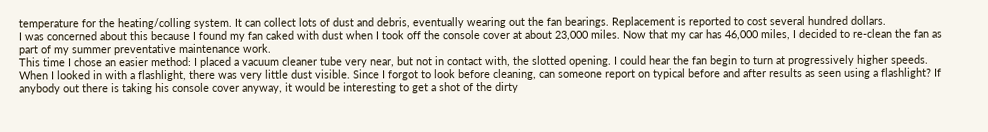temperature for the heating/colling system. It can collect lots of dust and debris, eventually wearing out the fan bearings. Replacement is reported to cost several hundred dollars.
I was concerned about this because I found my fan caked with dust when I took off the console cover at about 23,000 miles. Now that my car has 46,000 miles, I decided to re-clean the fan as part of my summer preventative maintenance work.
This time I chose an easier method: I placed a vacuum cleaner tube very near, but not in contact with, the slotted opening. I could hear the fan begin to turn at progressively higher speeds. When I looked in with a flashlight, there was very little dust visible. Since I forgot to look before cleaning, can someone report on typical before and after results as seen using a flashlight? If anybody out there is taking his console cover anyway, it would be interesting to get a shot of the dirty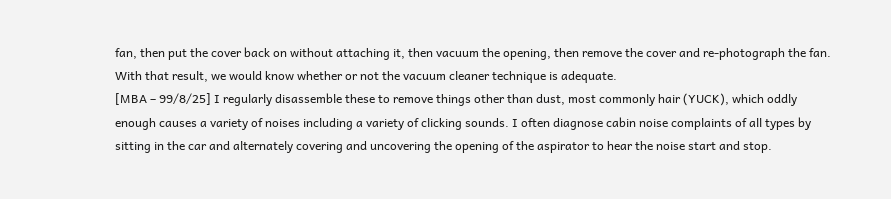fan, then put the cover back on without attaching it, then vacuum the opening, then remove the cover and re-photograph the fan. With that result, we would know whether or not the vacuum cleaner technique is adequate.
[MBA – 99/8/25] I regularly disassemble these to remove things other than dust, most commonly hair (YUCK), which oddly enough causes a variety of noises including a variety of clicking sounds. I often diagnose cabin noise complaints of all types by sitting in the car and alternately covering and uncovering the opening of the aspirator to hear the noise start and stop.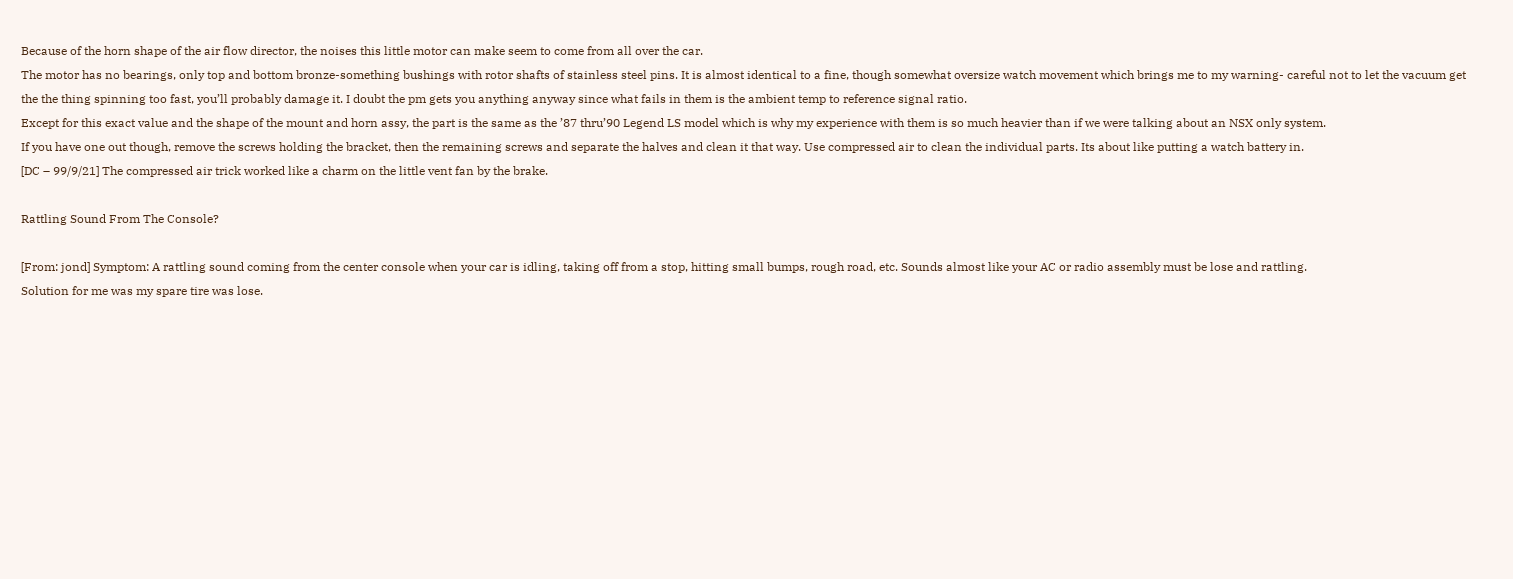Because of the horn shape of the air flow director, the noises this little motor can make seem to come from all over the car.
The motor has no bearings, only top and bottom bronze-something bushings with rotor shafts of stainless steel pins. It is almost identical to a fine, though somewhat oversize watch movement which brings me to my warning- careful not to let the vacuum get the the thing spinning too fast, you’ll probably damage it. I doubt the pm gets you anything anyway since what fails in them is the ambient temp to reference signal ratio.
Except for this exact value and the shape of the mount and horn assy, the part is the same as the ’87 thru’90 Legend LS model which is why my experience with them is so much heavier than if we were talking about an NSX only system.
If you have one out though, remove the screws holding the bracket, then the remaining screws and separate the halves and clean it that way. Use compressed air to clean the individual parts. Its about like putting a watch battery in.
[DC – 99/9/21] The compressed air trick worked like a charm on the little vent fan by the brake.

Rattling Sound From The Console?

[From: jond] Symptom: A rattling sound coming from the center console when your car is idling, taking off from a stop, hitting small bumps, rough road, etc. Sounds almost like your AC or radio assembly must be lose and rattling.
Solution for me was my spare tire was lose.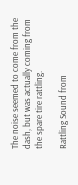The noise seemed to come from the dash, but was actually coming from the spare tire rattling.

Rattling Sound from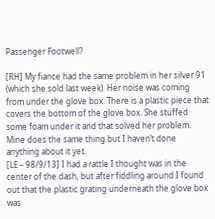Passenger Footwell?

[RH] My fiance had the same problem in her silver 91 (which she sold last week). Her noise was coming from under the glove box. There is a plastic piece that covers the bottom of the glove box. She stuffed some foam under it and that solved her problem. Mine does the same thing but I haven’t done anything about it yet.
[LE – 98/9/13] I had a rattle I thought was in the center of the dash, but after fiddling around I found out that the plastic grating underneath the glove box was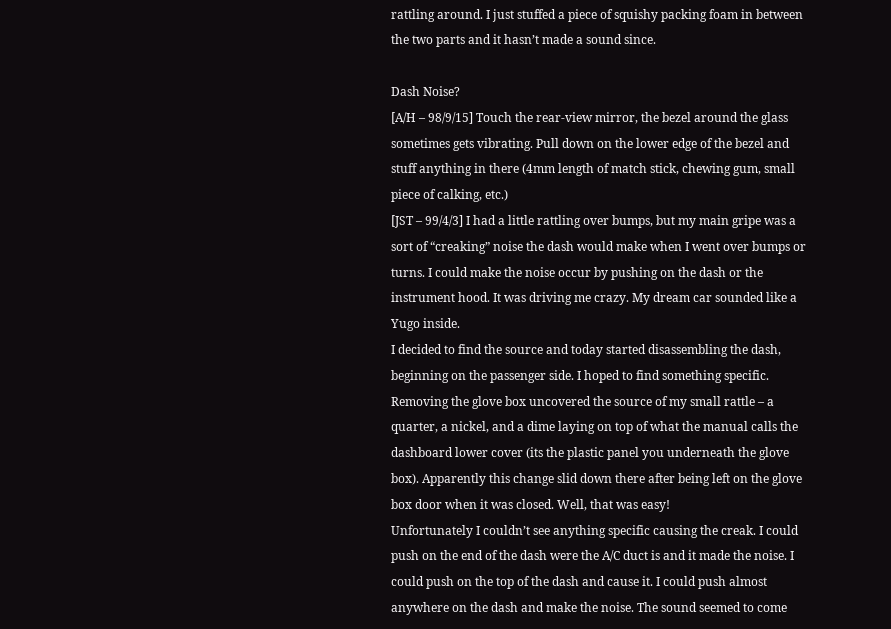rattling around. I just stuffed a piece of squishy packing foam in between the two parts and it hasn’t made a sound since.

Dash Noise?
[A/H – 98/9/15] Touch the rear-view mirror, the bezel around the glass sometimes gets vibrating. Pull down on the lower edge of the bezel and stuff anything in there (4mm length of match stick, chewing gum, small piece of calking, etc.)
[JST – 99/4/3] I had a little rattling over bumps, but my main gripe was a sort of “creaking” noise the dash would make when I went over bumps or turns. I could make the noise occur by pushing on the dash or the instrument hood. It was driving me crazy. My dream car sounded like a Yugo inside.
I decided to find the source and today started disassembling the dash, beginning on the passenger side. I hoped to find something specific. Removing the glove box uncovered the source of my small rattle – a quarter, a nickel, and a dime laying on top of what the manual calls the dashboard lower cover (its the plastic panel you underneath the glove box). Apparently this change slid down there after being left on the glove box door when it was closed. Well, that was easy!
Unfortunately I couldn’t see anything specific causing the creak. I could push on the end of the dash were the A/C duct is and it made the noise. I could push on the top of the dash and cause it. I could push almost anywhere on the dash and make the noise. The sound seemed to come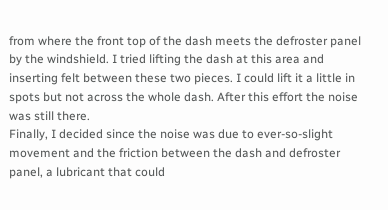from where the front top of the dash meets the defroster panel by the windshield. I tried lifting the dash at this area and inserting felt between these two pieces. I could lift it a little in spots but not across the whole dash. After this effort the noise was still there.
Finally, I decided since the noise was due to ever-so-slight movement and the friction between the dash and defroster panel, a lubricant that could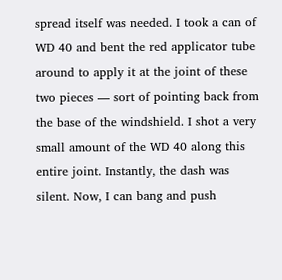spread itself was needed. I took a can of WD 40 and bent the red applicator tube around to apply it at the joint of these two pieces — sort of pointing back from the base of the windshield. I shot a very small amount of the WD 40 along this entire joint. Instantly, the dash was silent. Now, I can bang and push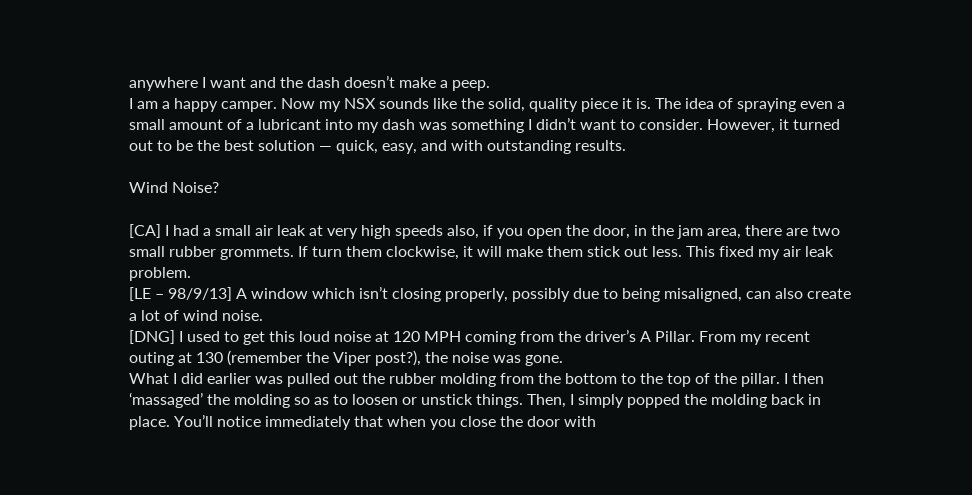anywhere I want and the dash doesn’t make a peep.
I am a happy camper. Now my NSX sounds like the solid, quality piece it is. The idea of spraying even a small amount of a lubricant into my dash was something I didn’t want to consider. However, it turned out to be the best solution — quick, easy, and with outstanding results.

Wind Noise?

[CA] I had a small air leak at very high speeds also, if you open the door, in the jam area, there are two small rubber grommets. If turn them clockwise, it will make them stick out less. This fixed my air leak problem.
[LE – 98/9/13] A window which isn’t closing properly, possibly due to being misaligned, can also create a lot of wind noise.
[DNG] I used to get this loud noise at 120 MPH coming from the driver’s A Pillar. From my recent outing at 130 (remember the Viper post?), the noise was gone.
What I did earlier was pulled out the rubber molding from the bottom to the top of the pillar. I then ‘massaged’ the molding so as to loosen or unstick things. Then, I simply popped the molding back in place. You’ll notice immediately that when you close the door with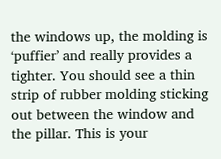the windows up, the molding is ‘puffier’ and really provides a tighter. You should see a thin strip of rubber molding sticking out between the window and the pillar. This is your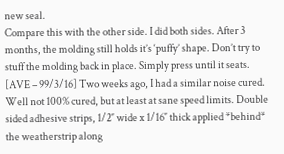new seal.
Compare this with the other side. I did both sides. After 3 months, the molding still holds it’s ‘puffy’ shape. Don’t try to stuff the molding back in place. Simply press until it seats.
[AVE – 99/3/16] Two weeks ago, I had a similar noise cured. Well not 100% cured, but at least at sane speed limits. Double sided adhesive strips, 1/2″ wide x 1/16″ thick applied *behind* the weatherstrip along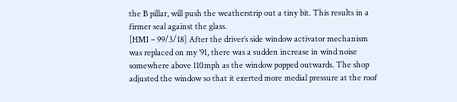the B pillar, will push the weatherstrip out a tiny bit. This results in a firmer seal against the glass.
[HMI – 99/3/18] After the driver’s side window activator mechanism was replaced on my ’91, there was a sudden increase in wind noise somewhere above 110mph as the window popped outwards. The shop adjusted the window so that it exerted more medial pressure at the roof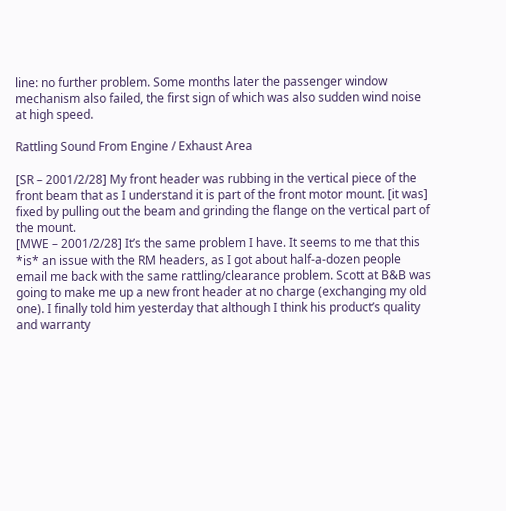line: no further problem. Some months later the passenger window mechanism also failed, the first sign of which was also sudden wind noise at high speed.

Rattling Sound From Engine / Exhaust Area

[SR – 2001/2/28] My front header was rubbing in the vertical piece of the front beam that as I understand it is part of the front motor mount. [it was] fixed by pulling out the beam and grinding the flange on the vertical part of the mount.
[MWE – 2001/2/28] It’s the same problem I have. It seems to me that this *is* an issue with the RM headers, as I got about half-a-dozen people email me back with the same rattling/clearance problem. Scott at B&B was going to make me up a new front header at no charge (exchanging my old one). I finally told him yesterday that although I think his product’s quality and warranty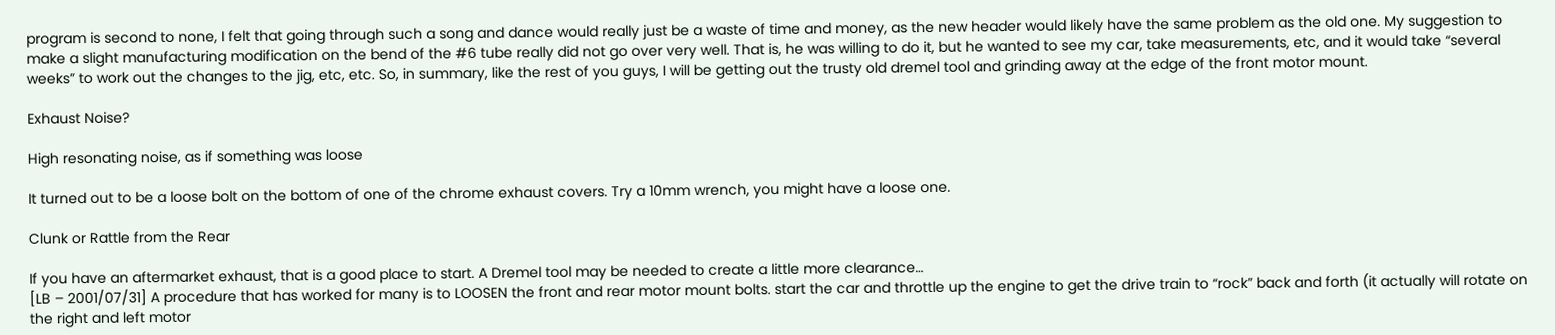program is second to none, I felt that going through such a song and dance would really just be a waste of time and money, as the new header would likely have the same problem as the old one. My suggestion to make a slight manufacturing modification on the bend of the #6 tube really did not go over very well. That is, he was willing to do it, but he wanted to see my car, take measurements, etc, and it would take “several weeks” to work out the changes to the jig, etc, etc. So, in summary, like the rest of you guys, I will be getting out the trusty old dremel tool and grinding away at the edge of the front motor mount.

Exhaust Noise?

High resonating noise, as if something was loose

It turned out to be a loose bolt on the bottom of one of the chrome exhaust covers. Try a 10mm wrench, you might have a loose one.

Clunk or Rattle from the Rear

If you have an aftermarket exhaust, that is a good place to start. A Dremel tool may be needed to create a little more clearance…
[LB – 2001/07/31] A procedure that has worked for many is to LOOSEN the front and rear motor mount bolts. start the car and throttle up the engine to get the drive train to “rock” back and forth (it actually will rotate on the right and left motor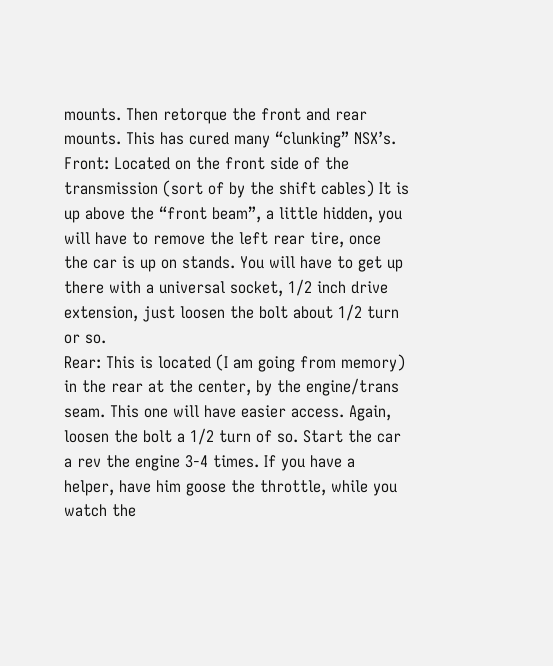mounts. Then retorque the front and rear mounts. This has cured many “clunking” NSX’s.
Front: Located on the front side of the transmission (sort of by the shift cables) It is up above the “front beam”, a little hidden, you will have to remove the left rear tire, once the car is up on stands. You will have to get up there with a universal socket, 1/2 inch drive extension, just loosen the bolt about 1/2 turn or so.
Rear: This is located (I am going from memory) in the rear at the center, by the engine/trans seam. This one will have easier access. Again, loosen the bolt a 1/2 turn of so. Start the car a rev the engine 3-4 times. If you have a helper, have him goose the throttle, while you watch the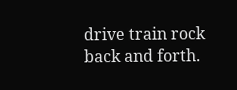drive train rock back and forth.